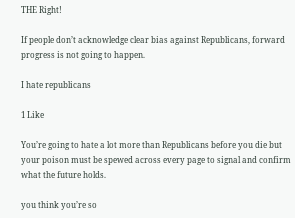THE Right!

If people don’t acknowledge clear bias against Republicans, forward progress is not going to happen.

I hate republicans

1 Like

You’re going to hate a lot more than Republicans before you die but your poison must be spewed across every page to signal and confirm what the future holds.

you think you’re so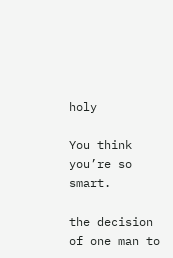holy

You think you’re so smart.

the decision of one man to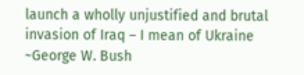launch a wholly unjustified and brutal invasion of Iraq – I mean of Ukraine ~George W. Bush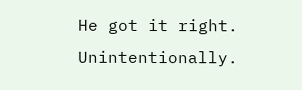He got it right. Unintentionally.